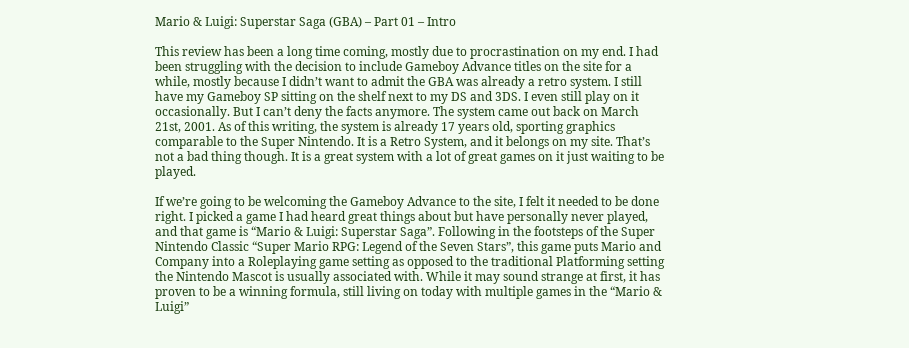Mario & Luigi: Superstar Saga (GBA) – Part 01 – Intro

This review has been a long time coming, mostly due to procrastination on my end. I had been struggling with the decision to include Gameboy Advance titles on the site for a while, mostly because I didn’t want to admit the GBA was already a retro system. I still have my Gameboy SP sitting on the shelf next to my DS and 3DS. I even still play on it occasionally. But I can’t deny the facts anymore. The system came out back on March 21st, 2001. As of this writing, the system is already 17 years old, sporting graphics comparable to the Super Nintendo. It is a Retro System, and it belongs on my site. That’s not a bad thing though. It is a great system with a lot of great games on it just waiting to be played.

If we’re going to be welcoming the Gameboy Advance to the site, I felt it needed to be done right. I picked a game I had heard great things about but have personally never played, and that game is “Mario & Luigi: Superstar Saga”. Following in the footsteps of the Super Nintendo Classic “Super Mario RPG: Legend of the Seven Stars”, this game puts Mario and Company into a Roleplaying game setting as opposed to the traditional Platforming setting the Nintendo Mascot is usually associated with. While it may sound strange at first, it has proven to be a winning formula, still living on today with multiple games in the “Mario & Luigi”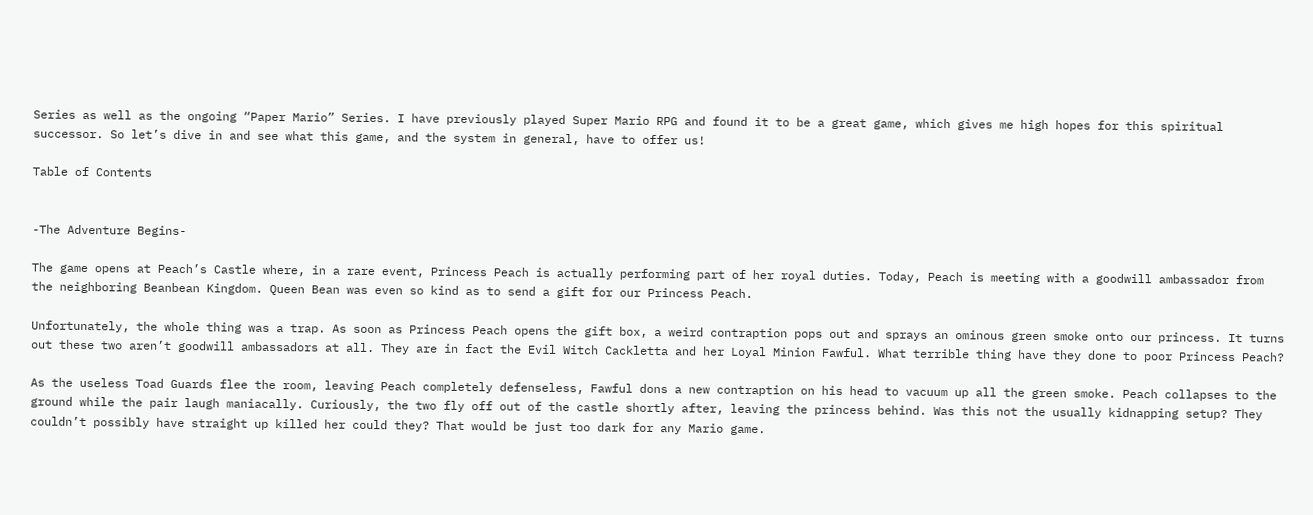Series as well as the ongoing “Paper Mario” Series. I have previously played Super Mario RPG and found it to be a great game, which gives me high hopes for this spiritual successor. So let’s dive in and see what this game, and the system in general, have to offer us!

Table of Contents


-The Adventure Begins-

The game opens at Peach’s Castle where, in a rare event, Princess Peach is actually performing part of her royal duties. Today, Peach is meeting with a goodwill ambassador from the neighboring Beanbean Kingdom. Queen Bean was even so kind as to send a gift for our Princess Peach.

Unfortunately, the whole thing was a trap. As soon as Princess Peach opens the gift box, a weird contraption pops out and sprays an ominous green smoke onto our princess. It turns out these two aren’t goodwill ambassadors at all. They are in fact the Evil Witch Cackletta and her Loyal Minion Fawful. What terrible thing have they done to poor Princess Peach?

As the useless Toad Guards flee the room, leaving Peach completely defenseless, Fawful dons a new contraption on his head to vacuum up all the green smoke. Peach collapses to the ground while the pair laugh maniacally. Curiously, the two fly off out of the castle shortly after, leaving the princess behind. Was this not the usually kidnapping setup? They couldn’t possibly have straight up killed her could they? That would be just too dark for any Mario game.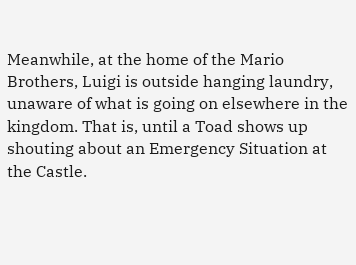Meanwhile, at the home of the Mario Brothers, Luigi is outside hanging laundry, unaware of what is going on elsewhere in the kingdom. That is, until a Toad shows up shouting about an Emergency Situation at the Castle.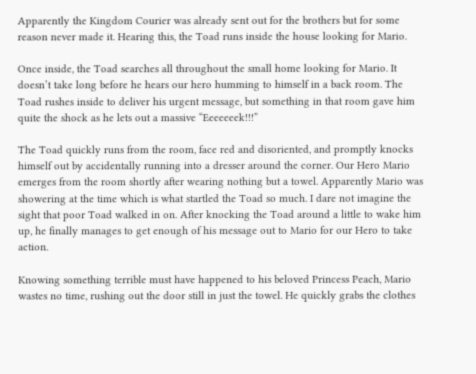Apparently the Kingdom Courier was already sent out for the brothers but for some reason never made it. Hearing this, the Toad runs inside the house looking for Mario.

Once inside, the Toad searches all throughout the small home looking for Mario. It doesn’t take long before he hears our hero humming to himself in a back room. The Toad rushes inside to deliver his urgent message, but something in that room gave him quite the shock as he lets out a massive “Eeeeeeek!!!”

The Toad quickly runs from the room, face red and disoriented, and promptly knocks himself out by accidentally running into a dresser around the corner. Our Hero Mario emerges from the room shortly after wearing nothing but a towel. Apparently Mario was showering at the time which is what startled the Toad so much. I dare not imagine the sight that poor Toad walked in on. After knocking the Toad around a little to wake him up, he finally manages to get enough of his message out to Mario for our Hero to take action.

Knowing something terrible must have happened to his beloved Princess Peach, Mario wastes no time, rushing out the door still in just the towel. He quickly grabs the clothes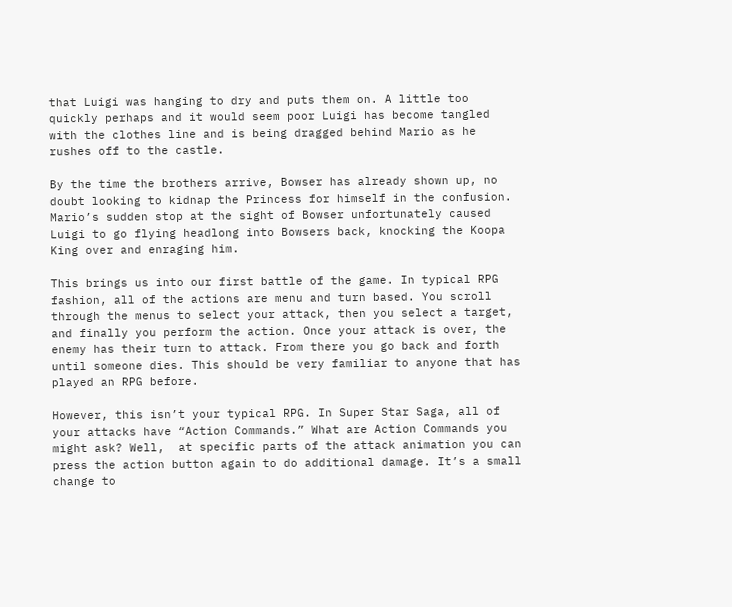that Luigi was hanging to dry and puts them on. A little too quickly perhaps and it would seem poor Luigi has become tangled with the clothes line and is being dragged behind Mario as he rushes off to the castle.

By the time the brothers arrive, Bowser has already shown up, no doubt looking to kidnap the Princess for himself in the confusion. Mario’s sudden stop at the sight of Bowser unfortunately caused Luigi to go flying headlong into Bowsers back, knocking the Koopa King over and enraging him.

This brings us into our first battle of the game. In typical RPG fashion, all of the actions are menu and turn based. You scroll through the menus to select your attack, then you select a target, and finally you perform the action. Once your attack is over, the enemy has their turn to attack. From there you go back and forth until someone dies. This should be very familiar to anyone that has played an RPG before.

However, this isn’t your typical RPG. In Super Star Saga, all of your attacks have “Action Commands.” What are Action Commands you might ask? Well,  at specific parts of the attack animation you can press the action button again to do additional damage. It’s a small change to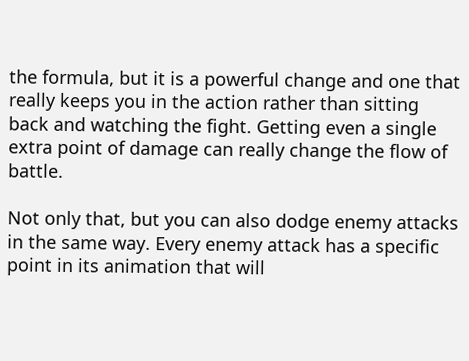the formula, but it is a powerful change and one that really keeps you in the action rather than sitting back and watching the fight. Getting even a single extra point of damage can really change the flow of battle.

Not only that, but you can also dodge enemy attacks in the same way. Every enemy attack has a specific point in its animation that will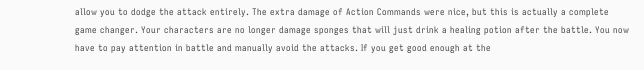allow you to dodge the attack entirely. The extra damage of Action Commands were nice, but this is actually a complete game changer. Your characters are no longer damage sponges that will just drink a healing potion after the battle. You now have to pay attention in battle and manually avoid the attacks. If you get good enough at the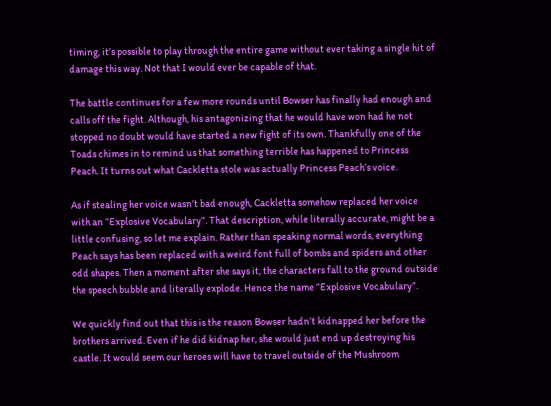timing, it’s possible to play through the entire game without ever taking a single hit of damage this way. Not that I would ever be capable of that.

The battle continues for a few more rounds until Bowser has finally had enough and calls off the fight. Although, his antagonizing that he would have won had he not stopped no doubt would have started a new fight of its own. Thankfully one of the Toads chimes in to remind us that something terrible has happened to Princess Peach. It turns out what Cackletta stole was actually Princess Peach’s voice.

As if stealing her voice wasn’t bad enough, Cackletta somehow replaced her voice with an “Explosive Vocabulary”. That description, while literally accurate, might be a little confusing, so let me explain. Rather than speaking normal words, everything Peach says has been replaced with a weird font full of bombs and spiders and other odd shapes. Then a moment after she says it, the characters fall to the ground outside the speech bubble and literally explode. Hence the name “Explosive Vocabulary”.

We quickly find out that this is the reason Bowser hadn’t kidnapped her before the brothers arrived. Even if he did kidnap her, she would just end up destroying his castle. It would seem our heroes will have to travel outside of the Mushroom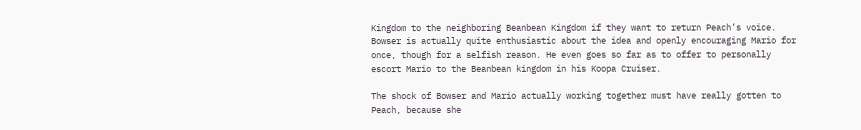Kingdom to the neighboring Beanbean Kingdom if they want to return Peach’s voice. Bowser is actually quite enthusiastic about the idea and openly encouraging Mario for once, though for a selfish reason. He even goes so far as to offer to personally escort Mario to the Beanbean kingdom in his Koopa Cruiser.

The shock of Bowser and Mario actually working together must have really gotten to Peach, because she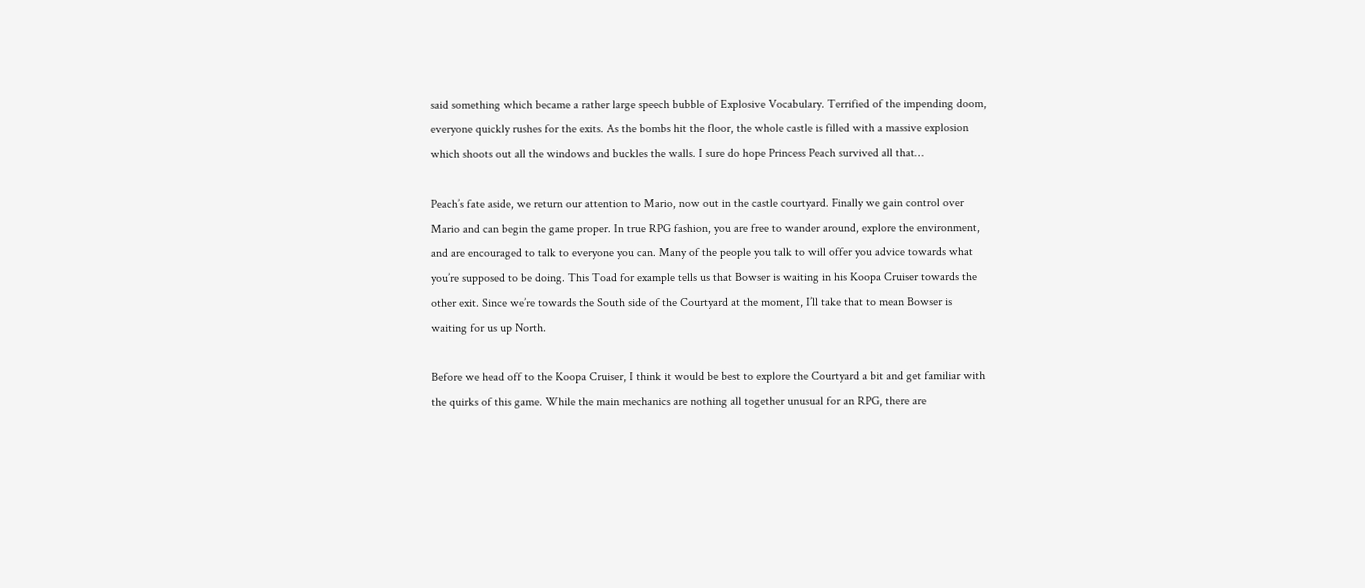said something which became a rather large speech bubble of Explosive Vocabulary. Terrified of the impending doom, everyone quickly rushes for the exits. As the bombs hit the floor, the whole castle is filled with a massive explosion which shoots out all the windows and buckles the walls. I sure do hope Princess Peach survived all that…

Peach’s fate aside, we return our attention to Mario, now out in the castle courtyard. Finally we gain control over Mario and can begin the game proper. In true RPG fashion, you are free to wander around, explore the environment, and are encouraged to talk to everyone you can. Many of the people you talk to will offer you advice towards what you’re supposed to be doing. This Toad for example tells us that Bowser is waiting in his Koopa Cruiser towards the other exit. Since we’re towards the South side of the Courtyard at the moment, I’ll take that to mean Bowser is waiting for us up North.

Before we head off to the Koopa Cruiser, I think it would be best to explore the Courtyard a bit and get familiar with the quirks of this game. While the main mechanics are nothing all together unusual for an RPG, there are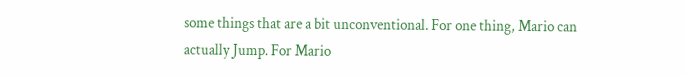some things that are a bit unconventional. For one thing, Mario can actually Jump. For Mario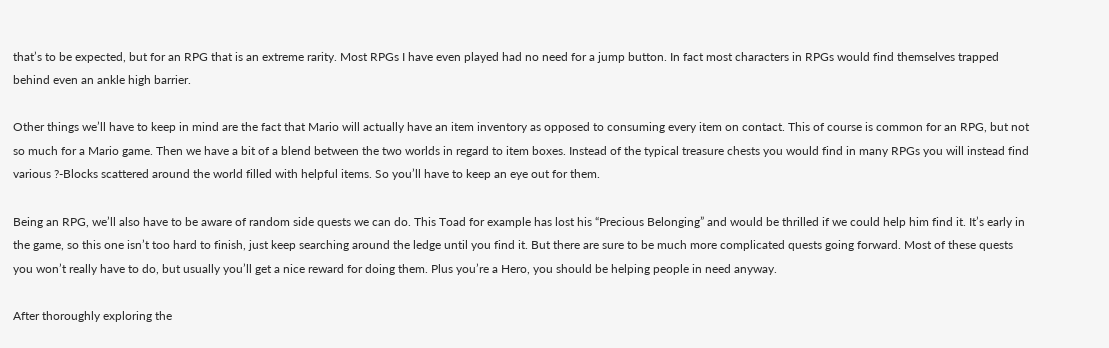that’s to be expected, but for an RPG that is an extreme rarity. Most RPGs I have even played had no need for a jump button. In fact most characters in RPGs would find themselves trapped behind even an ankle high barrier.

Other things we’ll have to keep in mind are the fact that Mario will actually have an item inventory as opposed to consuming every item on contact. This of course is common for an RPG, but not so much for a Mario game. Then we have a bit of a blend between the two worlds in regard to item boxes. Instead of the typical treasure chests you would find in many RPGs you will instead find various ?-Blocks scattered around the world filled with helpful items. So you’ll have to keep an eye out for them.

Being an RPG, we’ll also have to be aware of random side quests we can do. This Toad for example has lost his “Precious Belonging” and would be thrilled if we could help him find it. It’s early in the game, so this one isn’t too hard to finish, just keep searching around the ledge until you find it. But there are sure to be much more complicated quests going forward. Most of these quests you won’t really have to do, but usually you’ll get a nice reward for doing them. Plus you’re a Hero, you should be helping people in need anyway.

After thoroughly exploring the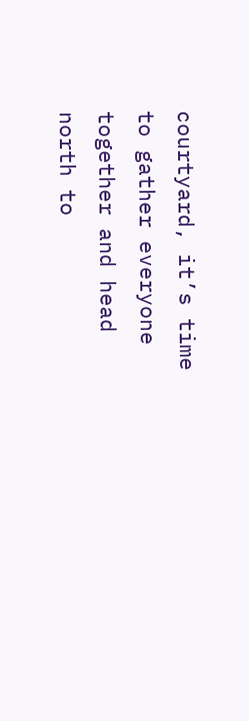courtyard, it’s time to gather everyone together and head north to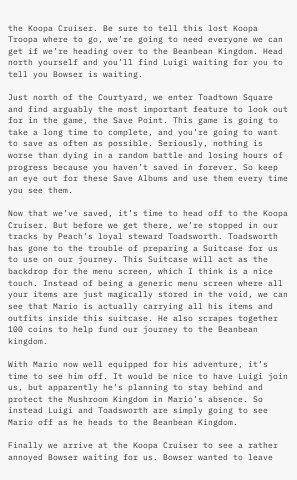the Koopa Cruiser. Be sure to tell this lost Koopa Troopa where to go, we’re going to need everyone we can get if we’re heading over to the Beanbean Kingdom. Head north yourself and you’ll find Luigi waiting for you to tell you Bowser is waiting.

Just north of the Courtyard, we enter Toadtown Square and find arguably the most important feature to look out for in the game, the Save Point. This game is going to take a long time to complete, and you’re going to want to save as often as possible. Seriously, nothing is worse than dying in a random battle and losing hours of progress because you haven’t saved in forever. So keep an eye out for these Save Albums and use them every time you see them.

Now that we’ve saved, it’s time to head off to the Koopa Cruiser. But before we get there, we’re stopped in our tracks by Peach’s loyal steward Toadsworth. Toadsworth has gone to the trouble of preparing a Suitcase for us to use on our journey. This Suitcase will act as the backdrop for the menu screen, which I think is a nice touch. Instead of being a generic menu screen where all your items are just magically stored in the void, we can see that Mario is actually carrying all his items and outfits inside this suitcase. He also scrapes together 100 coins to help fund our journey to the Beanbean kingdom.

With Mario now well equipped for his adventure, it’s time to see him off. It would be nice to have Luigi join us, but apparently he’s planning to stay behind and protect the Mushroom Kingdom in Mario’s absence. So instead Luigi and Toadsworth are simply going to see Mario off as he heads to the Beanbean Kingdom.

Finally we arrive at the Koopa Cruiser to see a rather annoyed Bowser waiting for us. Bowser wanted to leave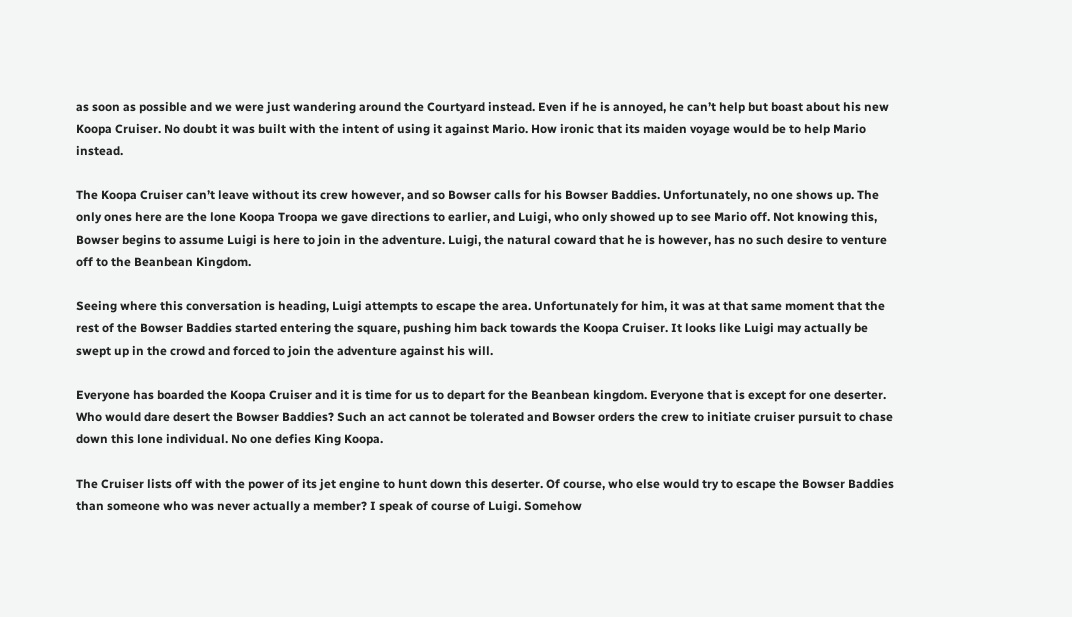as soon as possible and we were just wandering around the Courtyard instead. Even if he is annoyed, he can’t help but boast about his new Koopa Cruiser. No doubt it was built with the intent of using it against Mario. How ironic that its maiden voyage would be to help Mario instead.

The Koopa Cruiser can’t leave without its crew however, and so Bowser calls for his Bowser Baddies. Unfortunately, no one shows up. The only ones here are the lone Koopa Troopa we gave directions to earlier, and Luigi, who only showed up to see Mario off. Not knowing this, Bowser begins to assume Luigi is here to join in the adventure. Luigi, the natural coward that he is however, has no such desire to venture off to the Beanbean Kingdom.

Seeing where this conversation is heading, Luigi attempts to escape the area. Unfortunately for him, it was at that same moment that the rest of the Bowser Baddies started entering the square, pushing him back towards the Koopa Cruiser. It looks like Luigi may actually be swept up in the crowd and forced to join the adventure against his will.

Everyone has boarded the Koopa Cruiser and it is time for us to depart for the Beanbean kingdom. Everyone that is except for one deserter. Who would dare desert the Bowser Baddies? Such an act cannot be tolerated and Bowser orders the crew to initiate cruiser pursuit to chase down this lone individual. No one defies King Koopa.

The Cruiser lists off with the power of its jet engine to hunt down this deserter. Of course, who else would try to escape the Bowser Baddies than someone who was never actually a member? I speak of course of Luigi. Somehow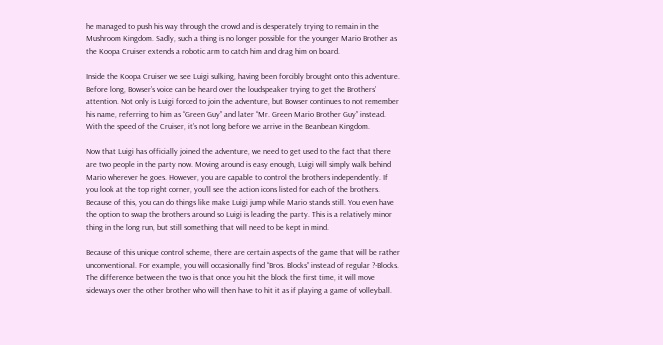he managed to push his way through the crowd and is desperately trying to remain in the Mushroom Kingdom. Sadly, such a thing is no longer possible for the younger Mario Brother as the Koopa Cruiser extends a robotic arm to catch him and drag him on board.

Inside the Koopa Cruiser we see Luigi sulking, having been forcibly brought onto this adventure. Before long, Bowser’s voice can be heard over the loudspeaker trying to get the Brothers’ attention. Not only is Luigi forced to join the adventure, but Bowser continues to not remember his name, referring to him as “Green Guy” and later “Mr. Green Mario Brother Guy” instead. With the speed of the Cruiser, it’s not long before we arrive in the Beanbean Kingdom.

Now that Luigi has officially joined the adventure, we need to get used to the fact that there are two people in the party now. Moving around is easy enough, Luigi will simply walk behind Mario wherever he goes. However, you are capable to control the brothers independently. If you look at the top right corner, you’ll see the action icons listed for each of the brothers. Because of this, you can do things like make Luigi jump while Mario stands still. You even have the option to swap the brothers around so Luigi is leading the party. This is a relatively minor thing in the long run, but still something that will need to be kept in mind.

Because of this unique control scheme, there are certain aspects of the game that will be rather unconventional. For example, you will occasionally find “Bros. Blocks” instead of regular ?-Blocks. The difference between the two is that once you hit the block the first time, it will move sideways over the other brother who will then have to hit it as if playing a game of volleyball.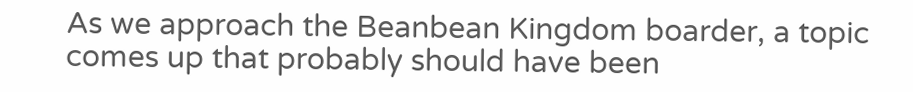As we approach the Beanbean Kingdom boarder, a topic comes up that probably should have been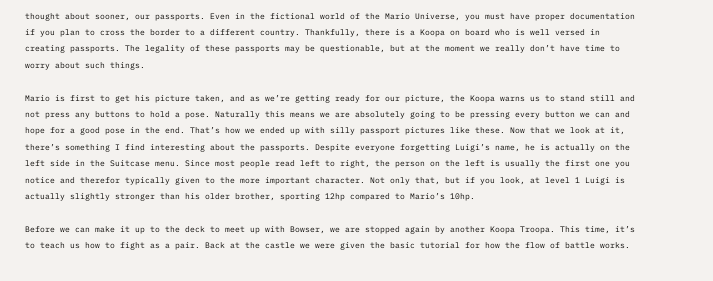thought about sooner, our passports. Even in the fictional world of the Mario Universe, you must have proper documentation if you plan to cross the border to a different country. Thankfully, there is a Koopa on board who is well versed in creating passports. The legality of these passports may be questionable, but at the moment we really don’t have time to worry about such things.

Mario is first to get his picture taken, and as we’re getting ready for our picture, the Koopa warns us to stand still and not press any buttons to hold a pose. Naturally this means we are absolutely going to be pressing every button we can and hope for a good pose in the end. That’s how we ended up with silly passport pictures like these. Now that we look at it, there’s something I find interesting about the passports. Despite everyone forgetting Luigi’s name, he is actually on the left side in the Suitcase menu. Since most people read left to right, the person on the left is usually the first one you notice and therefor typically given to the more important character. Not only that, but if you look, at level 1 Luigi is actually slightly stronger than his older brother, sporting 12hp compared to Mario’s 10hp.

Before we can make it up to the deck to meet up with Bowser, we are stopped again by another Koopa Troopa. This time, it’s to teach us how to fight as a pair. Back at the castle we were given the basic tutorial for how the flow of battle works.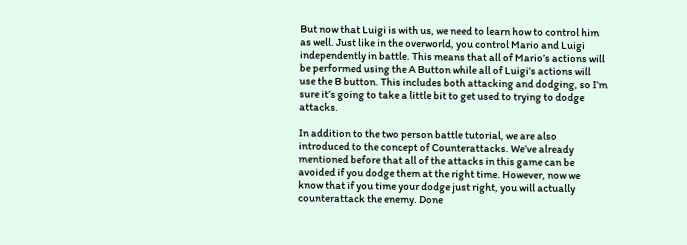But now that Luigi is with us, we need to learn how to control him as well. Just like in the overworld, you control Mario and Luigi independently in battle. This means that all of Mario’s actions will be performed using the A Button while all of Luigi’s actions will use the B button. This includes both attacking and dodging, so I’m sure it’s going to take a little bit to get used to trying to dodge attacks.

In addition to the two person battle tutorial, we are also introduced to the concept of Counterattacks. We’ve already mentioned before that all of the attacks in this game can be avoided if you dodge them at the right time. However, now we know that if you time your dodge just right, you will actually counterattack the enemy. Done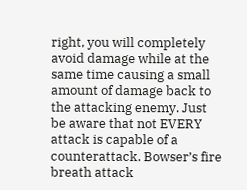right, you will completely avoid damage while at the same time causing a small amount of damage back to the attacking enemy. Just be aware that not EVERY attack is capable of a counterattack. Bowser’s fire breath attack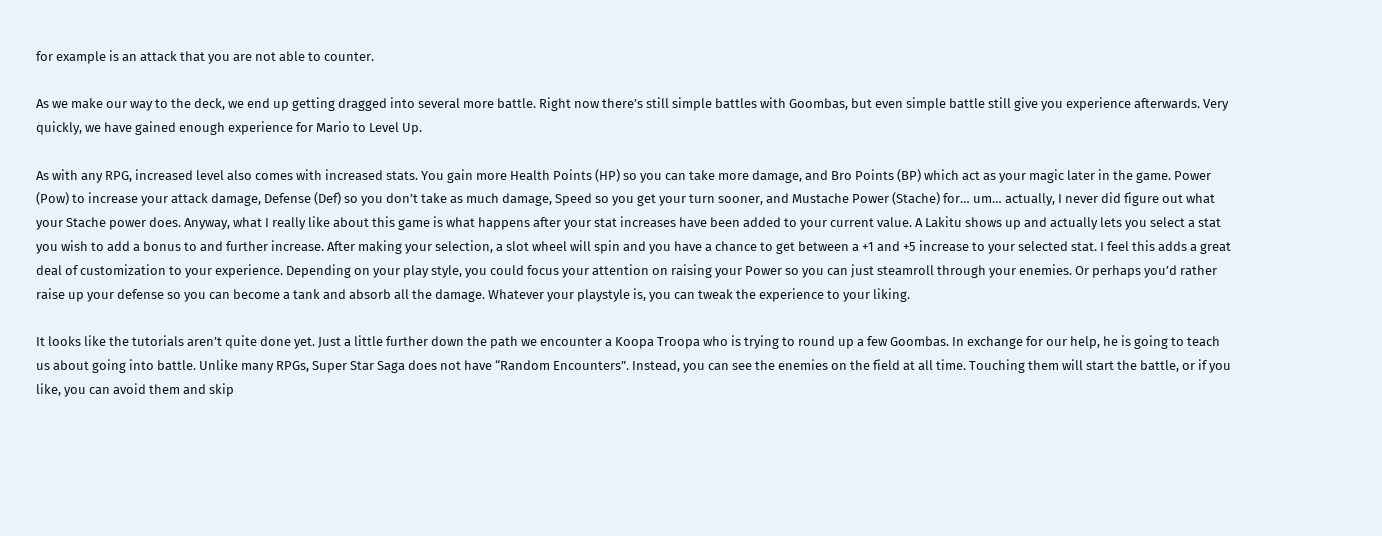for example is an attack that you are not able to counter.

As we make our way to the deck, we end up getting dragged into several more battle. Right now there’s still simple battles with Goombas, but even simple battle still give you experience afterwards. Very quickly, we have gained enough experience for Mario to Level Up.

As with any RPG, increased level also comes with increased stats. You gain more Health Points (HP) so you can take more damage, and Bro Points (BP) which act as your magic later in the game. Power (Pow) to increase your attack damage, Defense (Def) so you don’t take as much damage, Speed so you get your turn sooner, and Mustache Power (Stache) for… um… actually, I never did figure out what your Stache power does. Anyway, what I really like about this game is what happens after your stat increases have been added to your current value. A Lakitu shows up and actually lets you select a stat you wish to add a bonus to and further increase. After making your selection, a slot wheel will spin and you have a chance to get between a +1 and +5 increase to your selected stat. I feel this adds a great deal of customization to your experience. Depending on your play style, you could focus your attention on raising your Power so you can just steamroll through your enemies. Or perhaps you’d rather raise up your defense so you can become a tank and absorb all the damage. Whatever your playstyle is, you can tweak the experience to your liking.

It looks like the tutorials aren’t quite done yet. Just a little further down the path we encounter a Koopa Troopa who is trying to round up a few Goombas. In exchange for our help, he is going to teach us about going into battle. Unlike many RPGs, Super Star Saga does not have “Random Encounters”. Instead, you can see the enemies on the field at all time. Touching them will start the battle, or if you like, you can avoid them and skip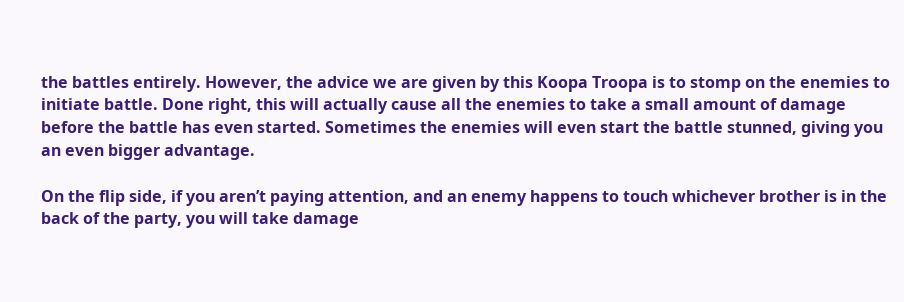the battles entirely. However, the advice we are given by this Koopa Troopa is to stomp on the enemies to initiate battle. Done right, this will actually cause all the enemies to take a small amount of damage before the battle has even started. Sometimes the enemies will even start the battle stunned, giving you an even bigger advantage.

On the flip side, if you aren’t paying attention, and an enemy happens to touch whichever brother is in the back of the party, you will take damage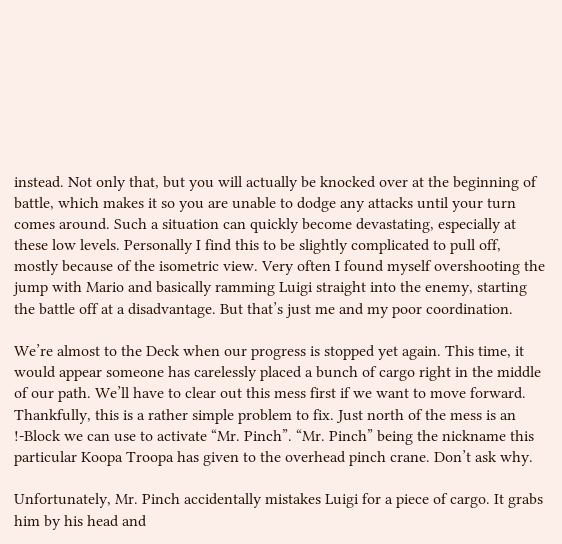instead. Not only that, but you will actually be knocked over at the beginning of battle, which makes it so you are unable to dodge any attacks until your turn comes around. Such a situation can quickly become devastating, especially at these low levels. Personally I find this to be slightly complicated to pull off, mostly because of the isometric view. Very often I found myself overshooting the jump with Mario and basically ramming Luigi straight into the enemy, starting the battle off at a disadvantage. But that’s just me and my poor coordination.

We’re almost to the Deck when our progress is stopped yet again. This time, it would appear someone has carelessly placed a bunch of cargo right in the middle of our path. We’ll have to clear out this mess first if we want to move forward. Thankfully, this is a rather simple problem to fix. Just north of the mess is an !-Block we can use to activate “Mr. Pinch”. “Mr. Pinch” being the nickname this particular Koopa Troopa has given to the overhead pinch crane. Don’t ask why.

Unfortunately, Mr. Pinch accidentally mistakes Luigi for a piece of cargo. It grabs him by his head and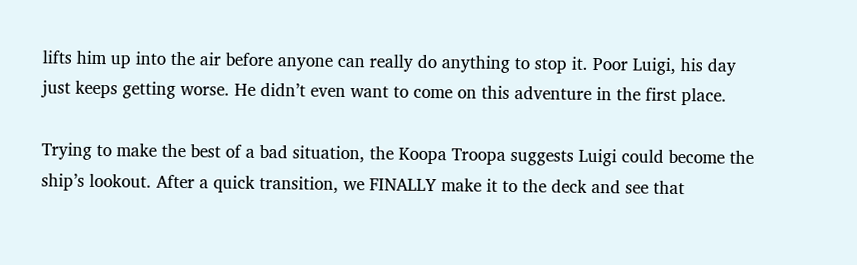lifts him up into the air before anyone can really do anything to stop it. Poor Luigi, his day just keeps getting worse. He didn’t even want to come on this adventure in the first place.

Trying to make the best of a bad situation, the Koopa Troopa suggests Luigi could become the ship’s lookout. After a quick transition, we FINALLY make it to the deck and see that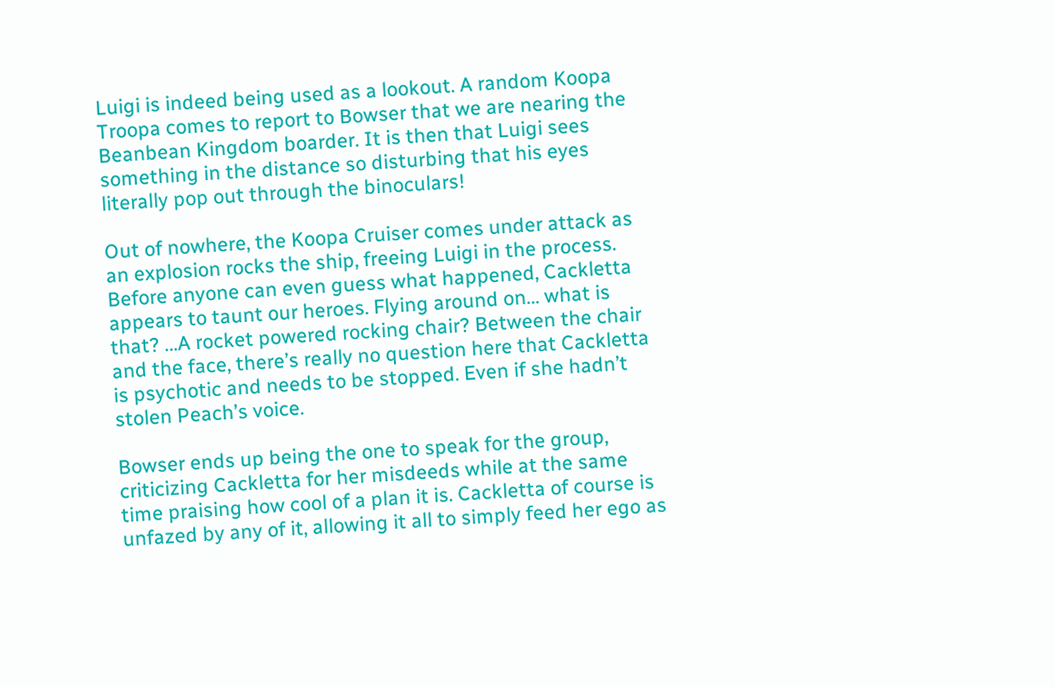Luigi is indeed being used as a lookout. A random Koopa Troopa comes to report to Bowser that we are nearing the Beanbean Kingdom boarder. It is then that Luigi sees something in the distance so disturbing that his eyes literally pop out through the binoculars!

Out of nowhere, the Koopa Cruiser comes under attack as an explosion rocks the ship, freeing Luigi in the process. Before anyone can even guess what happened, Cackletta appears to taunt our heroes. Flying around on… what is that? …A rocket powered rocking chair? Between the chair and the face, there’s really no question here that Cackletta is psychotic and needs to be stopped. Even if she hadn’t stolen Peach’s voice.

Bowser ends up being the one to speak for the group, criticizing Cackletta for her misdeeds while at the same time praising how cool of a plan it is. Cackletta of course is unfazed by any of it, allowing it all to simply feed her ego as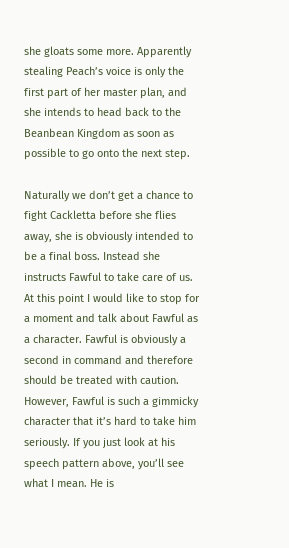she gloats some more. Apparently stealing Peach’s voice is only the first part of her master plan, and she intends to head back to the Beanbean Kingdom as soon as possible to go onto the next step.

Naturally we don’t get a chance to fight Cackletta before she flies away, she is obviously intended to be a final boss. Instead she instructs Fawful to take care of us. At this point I would like to stop for a moment and talk about Fawful as a character. Fawful is obviously a second in command and therefore should be treated with caution. However, Fawful is such a gimmicky character that it’s hard to take him seriously. If you just look at his speech pattern above, you’ll see what I mean. He is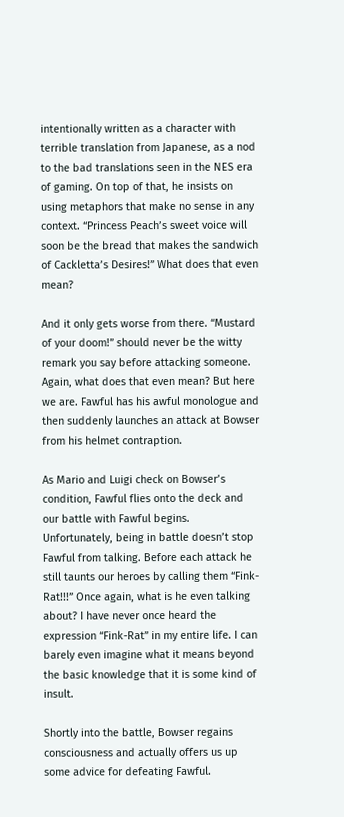intentionally written as a character with terrible translation from Japanese, as a nod to the bad translations seen in the NES era of gaming. On top of that, he insists on using metaphors that make no sense in any context. “Princess Peach’s sweet voice will soon be the bread that makes the sandwich of Cackletta’s Desires!” What does that even mean?

And it only gets worse from there. “Mustard of your doom!” should never be the witty remark you say before attacking someone. Again, what does that even mean? But here we are. Fawful has his awful monologue and then suddenly launches an attack at Bowser from his helmet contraption.

As Mario and Luigi check on Bowser’s condition, Fawful flies onto the deck and our battle with Fawful begins. Unfortunately, being in battle doesn’t stop Fawful from talking. Before each attack he still taunts our heroes by calling them “Fink-Rat!!!” Once again, what is he even talking about? I have never once heard the expression “Fink-Rat” in my entire life. I can barely even imagine what it means beyond the basic knowledge that it is some kind of insult.

Shortly into the battle, Bowser regains consciousness and actually offers us up some advice for defeating Fawful.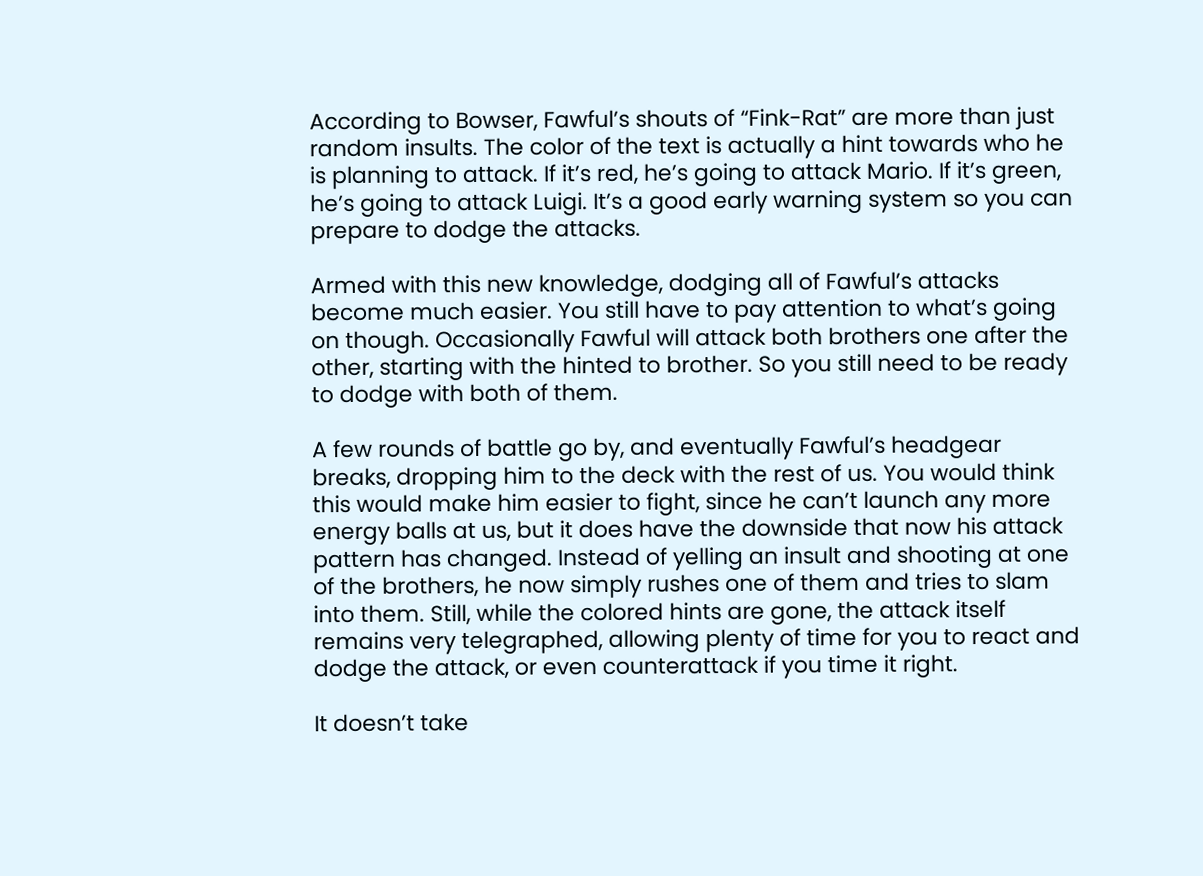According to Bowser, Fawful’s shouts of “Fink-Rat” are more than just random insults. The color of the text is actually a hint towards who he is planning to attack. If it’s red, he’s going to attack Mario. If it’s green, he’s going to attack Luigi. It’s a good early warning system so you can prepare to dodge the attacks.

Armed with this new knowledge, dodging all of Fawful’s attacks become much easier. You still have to pay attention to what’s going on though. Occasionally Fawful will attack both brothers one after the other, starting with the hinted to brother. So you still need to be ready to dodge with both of them.

A few rounds of battle go by, and eventually Fawful’s headgear breaks, dropping him to the deck with the rest of us. You would think this would make him easier to fight, since he can’t launch any more energy balls at us, but it does have the downside that now his attack pattern has changed. Instead of yelling an insult and shooting at one of the brothers, he now simply rushes one of them and tries to slam into them. Still, while the colored hints are gone, the attack itself remains very telegraphed, allowing plenty of time for you to react and dodge the attack, or even counterattack if you time it right.

It doesn’t take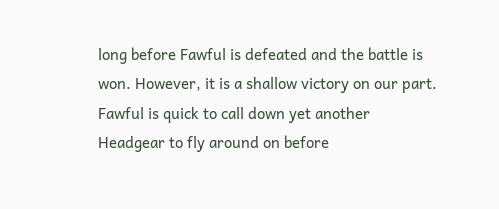long before Fawful is defeated and the battle is won. However, it is a shallow victory on our part. Fawful is quick to call down yet another Headgear to fly around on before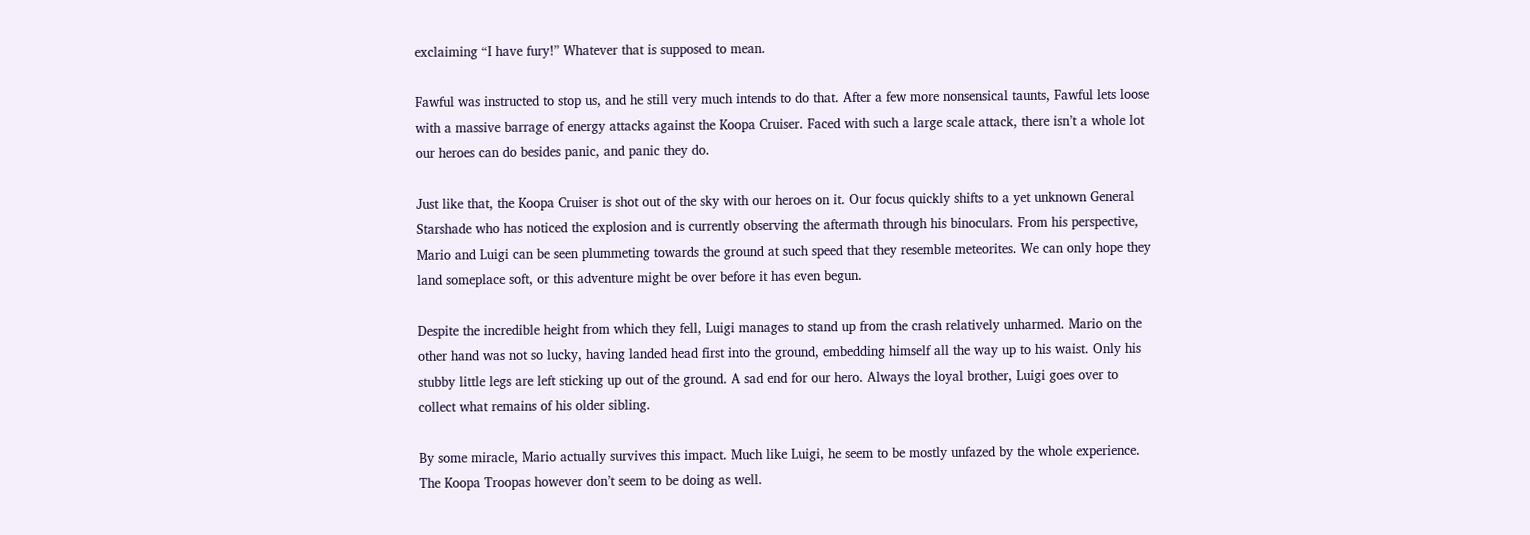exclaiming “I have fury!” Whatever that is supposed to mean.

Fawful was instructed to stop us, and he still very much intends to do that. After a few more nonsensical taunts, Fawful lets loose with a massive barrage of energy attacks against the Koopa Cruiser. Faced with such a large scale attack, there isn’t a whole lot our heroes can do besides panic, and panic they do.

Just like that, the Koopa Cruiser is shot out of the sky with our heroes on it. Our focus quickly shifts to a yet unknown General Starshade who has noticed the explosion and is currently observing the aftermath through his binoculars. From his perspective, Mario and Luigi can be seen plummeting towards the ground at such speed that they resemble meteorites. We can only hope they land someplace soft, or this adventure might be over before it has even begun.

Despite the incredible height from which they fell, Luigi manages to stand up from the crash relatively unharmed. Mario on the other hand was not so lucky, having landed head first into the ground, embedding himself all the way up to his waist. Only his stubby little legs are left sticking up out of the ground. A sad end for our hero. Always the loyal brother, Luigi goes over to collect what remains of his older sibling.

By some miracle, Mario actually survives this impact. Much like Luigi, he seem to be mostly unfazed by the whole experience. The Koopa Troopas however don’t seem to be doing as well.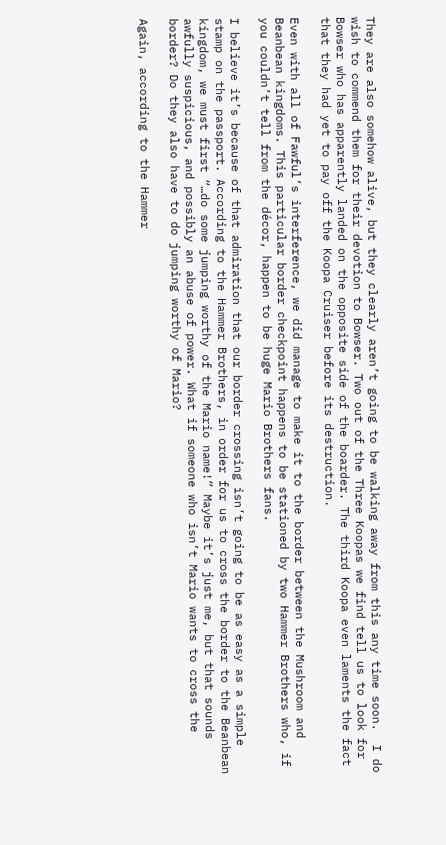They are also somehow alive, but they clearly aren’t going to be walking away from this any time soon.  I do wish to commend them for their devotion to Bowser. Two out of the Three Koopas we find tell us to look for Bowser who has apparently landed on the opposite side of the boarder. The third Koopa even laments the fact that they had yet to pay off the Koopa Cruiser before its destruction.

Even with all of Fawful’s interference, we did manage to make it to the border between the Mushroom and Beanbean kingdoms. This particular border checkpoint happens to be stationed by two Hammer Brothers who, if you couldn’t tell from the décor, happen to be huge Mario Brothers fans.

I believe it’s because of that admiration that our border crossing isn’t going to be as easy as a simple stamp on the passport. According to the Hammer Brothers, in order for us to cross the border to the Beanbean kingdom, we must first “…do some jumping worthy of the Mario name!” Maybe it’s just me, but that sounds awfully suspicious, and possibly an abuse of power. What if someone who isn’t Mario wants to cross the border? Do they also have to do jumping worthy of Mario?

Again, according to the Hammer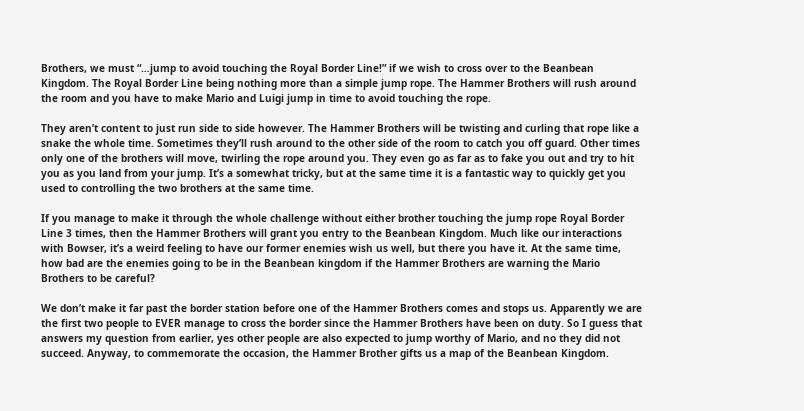Brothers, we must “…jump to avoid touching the Royal Border Line!” if we wish to cross over to the Beanbean Kingdom. The Royal Border Line being nothing more than a simple jump rope. The Hammer Brothers will rush around the room and you have to make Mario and Luigi jump in time to avoid touching the rope.

They aren’t content to just run side to side however. The Hammer Brothers will be twisting and curling that rope like a snake the whole time. Sometimes they’ll rush around to the other side of the room to catch you off guard. Other times only one of the brothers will move, twirling the rope around you. They even go as far as to fake you out and try to hit you as you land from your jump. It’s a somewhat tricky, but at the same time it is a fantastic way to quickly get you used to controlling the two brothers at the same time.

If you manage to make it through the whole challenge without either brother touching the jump rope Royal Border Line 3 times, then the Hammer Brothers will grant you entry to the Beanbean Kingdom. Much like our interactions with Bowser, it’s a weird feeling to have our former enemies wish us well, but there you have it. At the same time, how bad are the enemies going to be in the Beanbean kingdom if the Hammer Brothers are warning the Mario Brothers to be careful?

We don’t make it far past the border station before one of the Hammer Brothers comes and stops us. Apparently we are the first two people to EVER manage to cross the border since the Hammer Brothers have been on duty. So I guess that answers my question from earlier, yes other people are also expected to jump worthy of Mario, and no they did not succeed. Anyway, to commemorate the occasion, the Hammer Brother gifts us a map of the Beanbean Kingdom.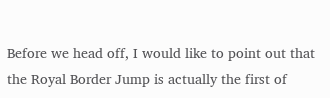Before we head off, I would like to point out that the Royal Border Jump is actually the first of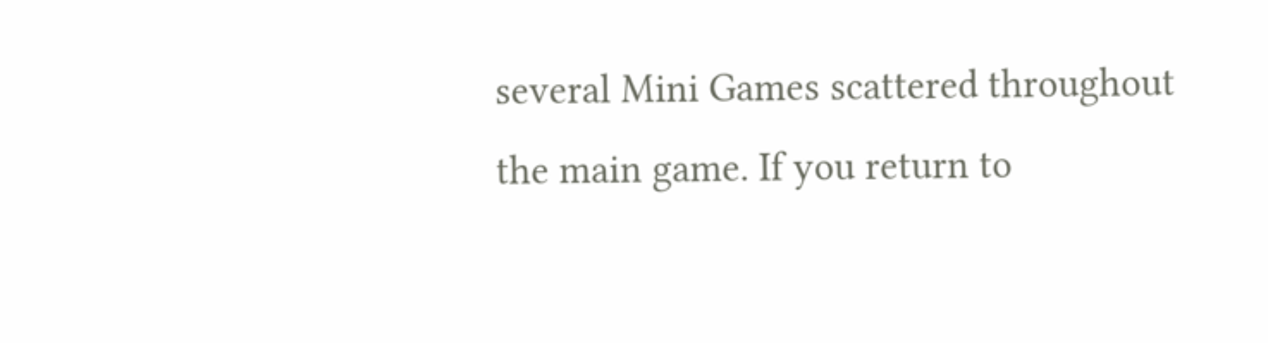several Mini Games scattered throughout the main game. If you return to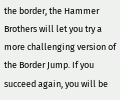the border, the Hammer Brothers will let you try a more challenging version of the Border Jump. If you succeed again, you will be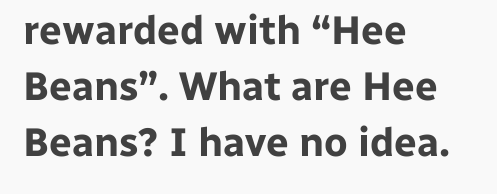rewarded with “Hee Beans”. What are Hee Beans? I have no idea.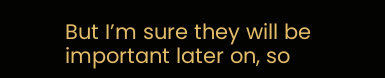But I’m sure they will be important later on, so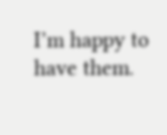I’m happy to have them.